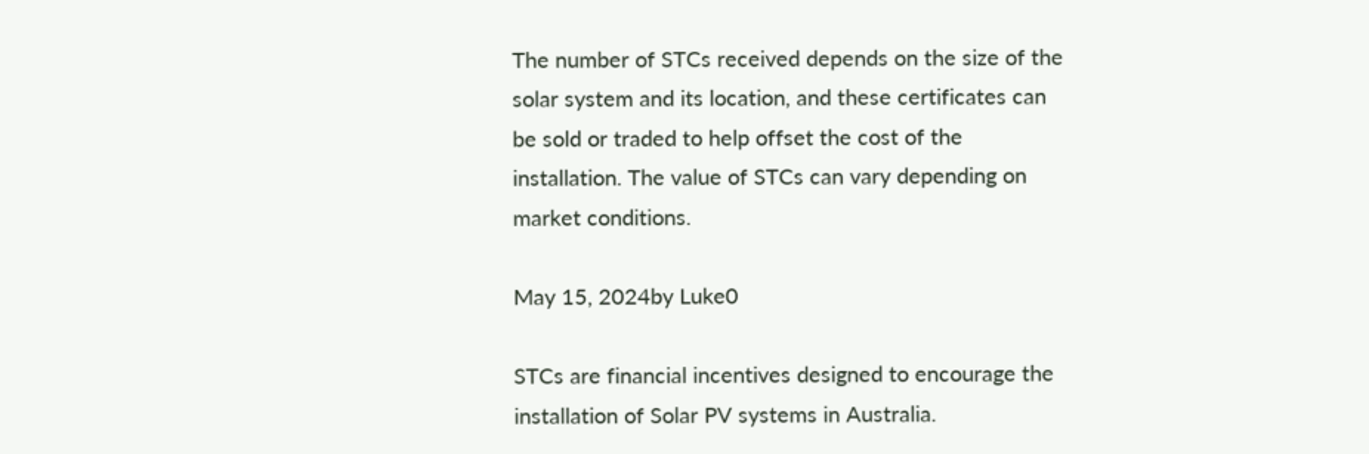The number of STCs received depends on the size of the solar system and its location, and these certificates can be sold or traded to help offset the cost of the installation. The value of STCs can vary depending on market conditions.

May 15, 2024by Luke0

STCs are financial incentives designed to encourage the installation of Solar PV systems in Australia.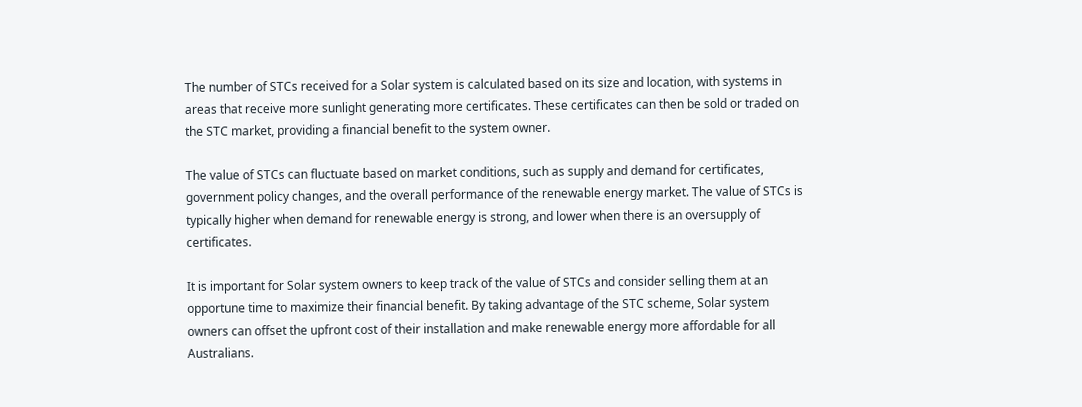The number of STCs received for a Solar system is calculated based on its size and location, with systems in areas that receive more sunlight generating more certificates. These certificates can then be sold or traded on the STC market, providing a financial benefit to the system owner.

The value of STCs can fluctuate based on market conditions, such as supply and demand for certificates, government policy changes, and the overall performance of the renewable energy market. The value of STCs is typically higher when demand for renewable energy is strong, and lower when there is an oversupply of certificates.

It is important for Solar system owners to keep track of the value of STCs and consider selling them at an opportune time to maximize their financial benefit. By taking advantage of the STC scheme, Solar system owners can offset the upfront cost of their installation and make renewable energy more affordable for all Australians.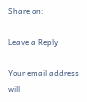Share on:

Leave a Reply

Your email address will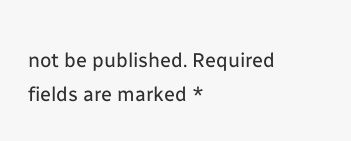not be published. Required fields are marked *